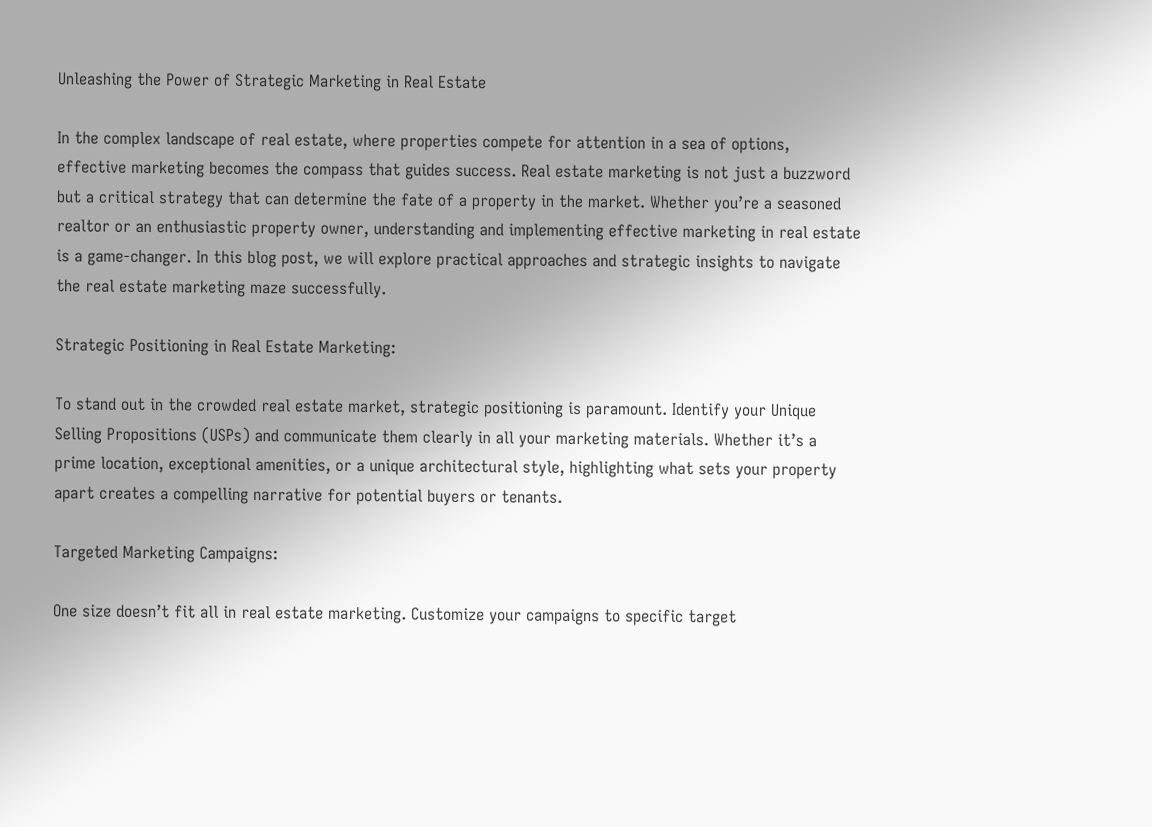Unleashing the Power of Strategic Marketing in Real Estate

In the complex landscape of real estate, where properties compete for attention in a sea of options, effective marketing becomes the compass that guides success. Real estate marketing is not just a buzzword but a critical strategy that can determine the fate of a property in the market. Whether you’re a seasoned realtor or an enthusiastic property owner, understanding and implementing effective marketing in real estate is a game-changer. In this blog post, we will explore practical approaches and strategic insights to navigate the real estate marketing maze successfully.

Strategic Positioning in Real Estate Marketing:

To stand out in the crowded real estate market, strategic positioning is paramount. Identify your Unique Selling Propositions (USPs) and communicate them clearly in all your marketing materials. Whether it’s a prime location, exceptional amenities, or a unique architectural style, highlighting what sets your property apart creates a compelling narrative for potential buyers or tenants.

Targeted Marketing Campaigns:

One size doesn’t fit all in real estate marketing. Customize your campaigns to specific target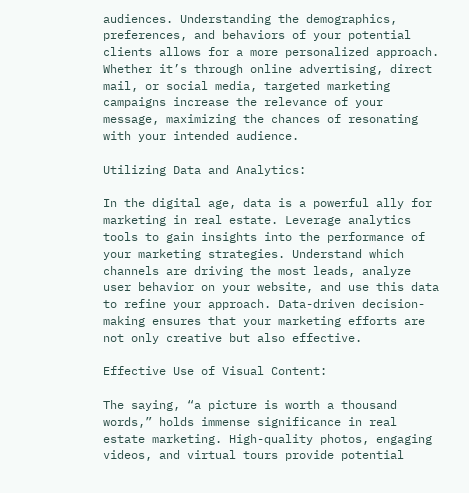audiences. Understanding the demographics, preferences, and behaviors of your potential clients allows for a more personalized approach. Whether it’s through online advertising, direct mail, or social media, targeted marketing campaigns increase the relevance of your message, maximizing the chances of resonating with your intended audience.

Utilizing Data and Analytics:

In the digital age, data is a powerful ally for marketing in real estate. Leverage analytics tools to gain insights into the performance of your marketing strategies. Understand which channels are driving the most leads, analyze user behavior on your website, and use this data to refine your approach. Data-driven decision-making ensures that your marketing efforts are not only creative but also effective.

Effective Use of Visual Content:

The saying, “a picture is worth a thousand words,” holds immense significance in real estate marketing. High-quality photos, engaging videos, and virtual tours provide potential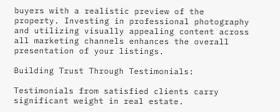buyers with a realistic preview of the property. Investing in professional photography and utilizing visually appealing content across all marketing channels enhances the overall presentation of your listings.

Building Trust Through Testimonials:

Testimonials from satisfied clients carry significant weight in real estate.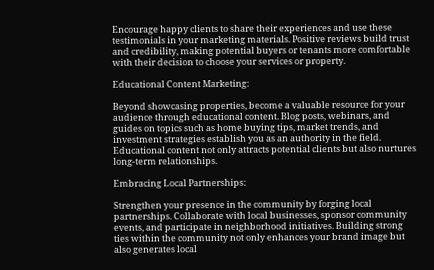Encourage happy clients to share their experiences and use these testimonials in your marketing materials. Positive reviews build trust and credibility, making potential buyers or tenants more comfortable with their decision to choose your services or property.

Educational Content Marketing:

Beyond showcasing properties, become a valuable resource for your audience through educational content. Blog posts, webinars, and guides on topics such as home buying tips, market trends, and investment strategies establish you as an authority in the field. Educational content not only attracts potential clients but also nurtures long-term relationships.

Embracing Local Partnerships:

Strengthen your presence in the community by forging local partnerships. Collaborate with local businesses, sponsor community events, and participate in neighborhood initiatives. Building strong ties within the community not only enhances your brand image but also generates local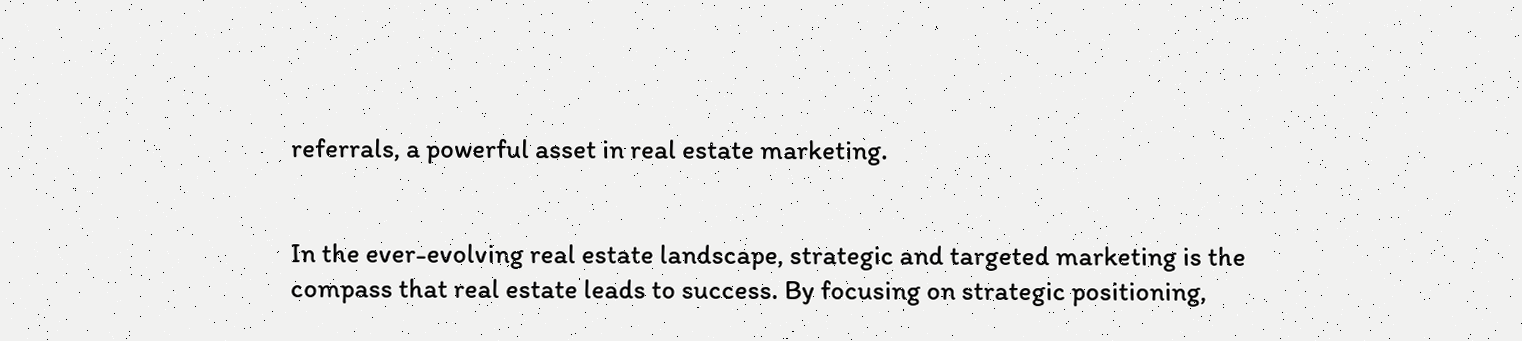referrals, a powerful asset in real estate marketing.


In the ever-evolving real estate landscape, strategic and targeted marketing is the compass that real estate leads to success. By focusing on strategic positioning,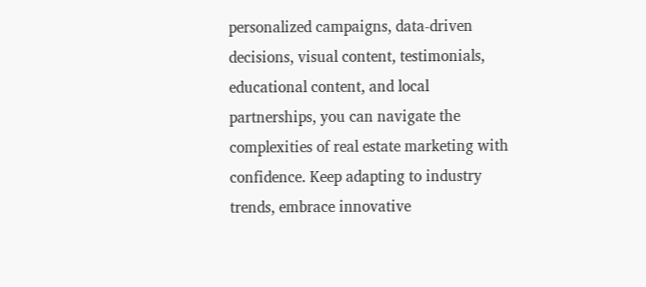personalized campaigns, data-driven decisions, visual content, testimonials, educational content, and local partnerships, you can navigate the complexities of real estate marketing with confidence. Keep adapting to industry trends, embrace innovative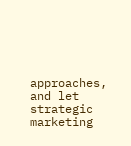approaches, and let strategic marketing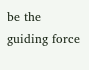be the guiding force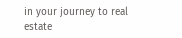in your journey to real estate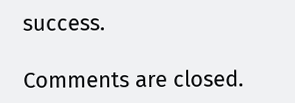success.

Comments are closed.